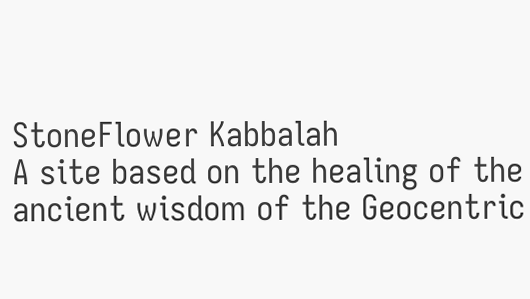StoneFlower Kabbalah
A site based on the healing of the ancient wisdom of the Geocentric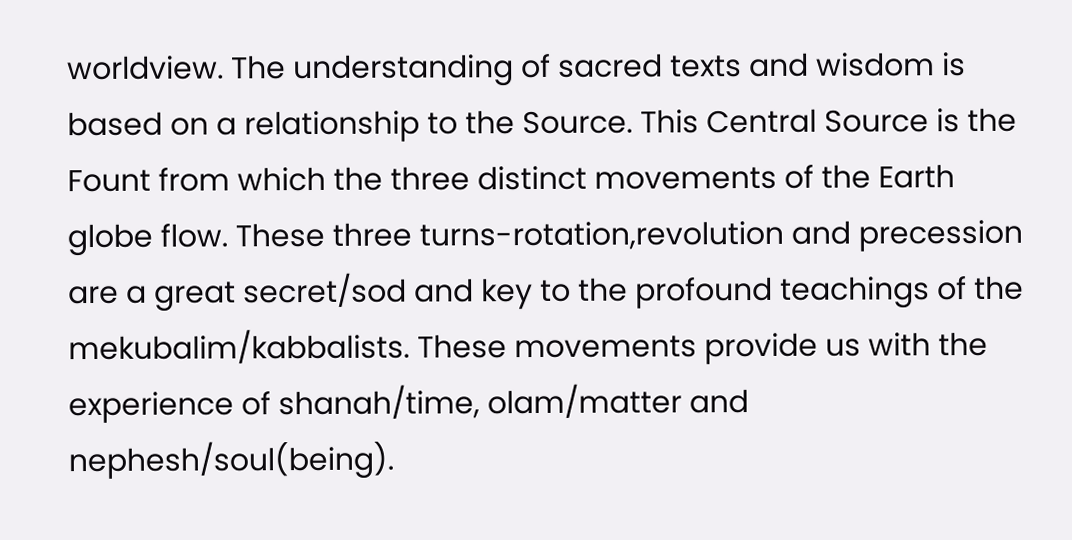worldview. The understanding of sacred texts and wisdom is based on a relationship to the Source. This Central Source is the Fount from which the three distinct movements of the Earth globe flow. These three turns-rotation,revolution and precession are a great secret/sod and key to the profound teachings of the mekubalim/kabbalists. These movements provide us with the experience of shanah/time, olam/matter and nephesh/soul(being).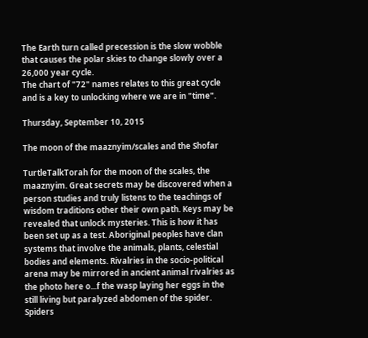The Earth turn called precession is the slow wobble that causes the polar skies to change slowly over a 26,000 year cycle.
The chart of "72" names relates to this great cycle and is a key to unlocking where we are in "time".

Thursday, September 10, 2015

The moon of the maaznyim/scales and the Shofar

TurtleTalkTorah for the moon of the scales, the maaznyim. Great secrets may be discovered when a person studies and truly listens to the teachings of wisdom traditions other their own path. Keys may be revealed that unlock mysteries. This is how it has been set up as a test. Aboriginal peoples have clan systems that involve the animals, plants, celestial bodies and elements. Rivalries in the socio-political arena may be mirrored in ancient animal rivalries as the photo here o...f the wasp laying her eggs in the still living but paralyzed abdomen of the spider. Spiders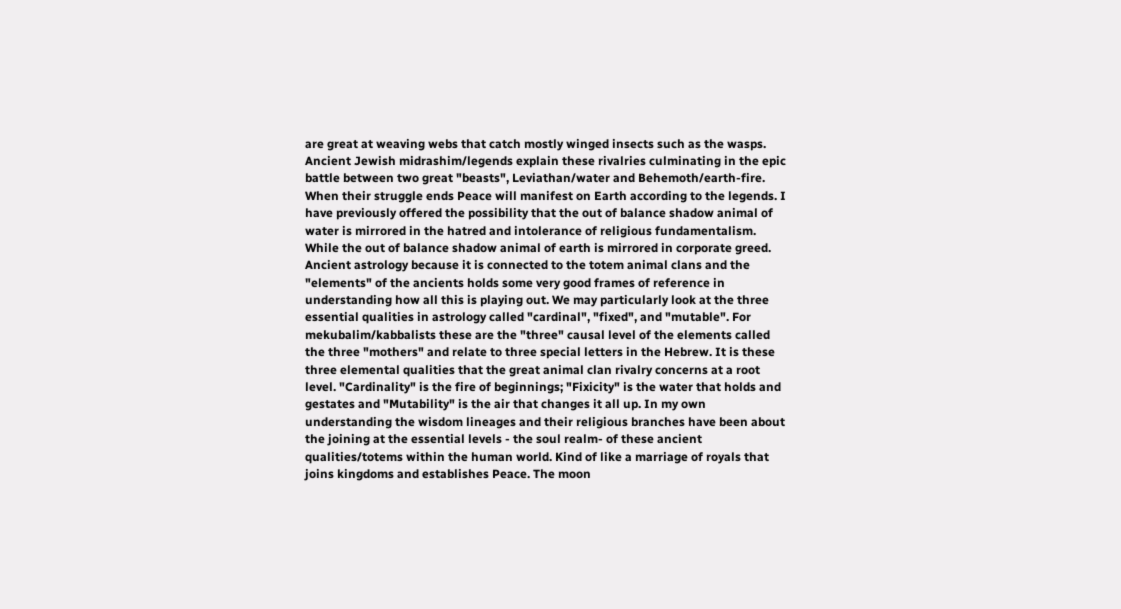are great at weaving webs that catch mostly winged insects such as the wasps. Ancient Jewish midrashim/legends explain these rivalries culminating in the epic battle between two great "beasts", Leviathan/water and Behemoth/earth-fire. When their struggle ends Peace will manifest on Earth according to the legends. I have previously offered the possibility that the out of balance shadow animal of water is mirrored in the hatred and intolerance of religious fundamentalism. While the out of balance shadow animal of earth is mirrored in corporate greed. Ancient astrology because it is connected to the totem animal clans and the "elements" of the ancients holds some very good frames of reference in understanding how all this is playing out. We may particularly look at the three essential qualities in astrology called "cardinal", "fixed", and "mutable". For mekubalim/kabbalists these are the "three" causal level of the elements called the three "mothers" and relate to three special letters in the Hebrew. It is these three elemental qualities that the great animal clan rivalry concerns at a root level. "Cardinality" is the fire of beginnings; "Fixicity" is the water that holds and gestates and "Mutability" is the air that changes it all up. In my own understanding the wisdom lineages and their religious branches have been about the joining at the essential levels - the soul realm- of these ancient qualities/totems within the human world. Kind of like a marriage of royals that joins kingdoms and establishes Peace. The moon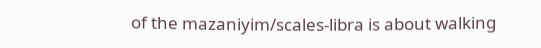of the mazaniyim/scales-libra is about walking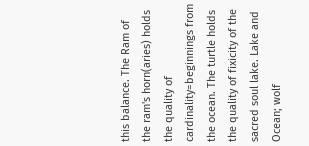this balance. The Ram of the ram's horn(aries) holds the quality of cardinality=beginnings from the ocean. The turtle holds the quality of fixicity of the sacred soul lake. Lake and Ocean; wolf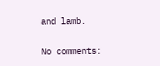and lamb.

No comments: